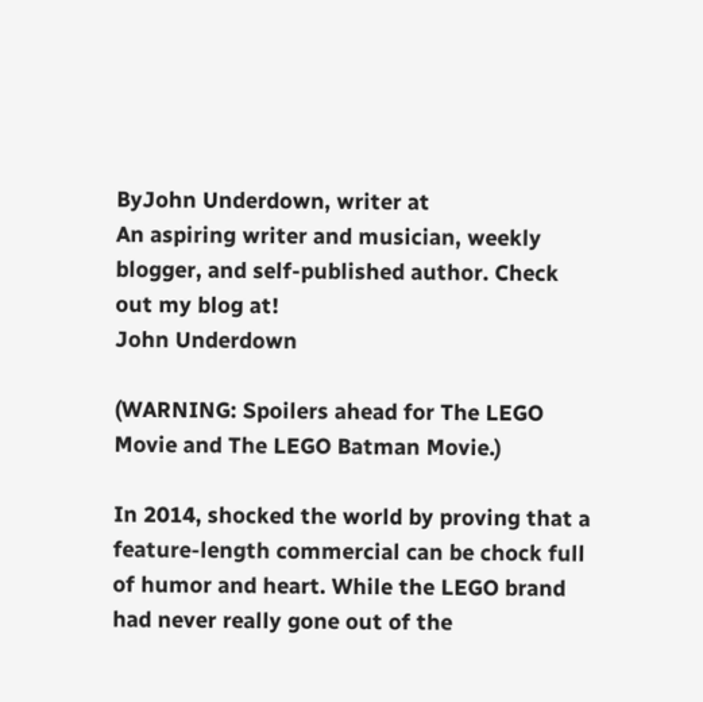ByJohn Underdown, writer at
An aspiring writer and musician, weekly blogger, and self-published author. Check out my blog at!
John Underdown

(WARNING: Spoilers ahead for The LEGO Movie and The LEGO Batman Movie.)

In 2014, shocked the world by proving that a feature-length commercial can be chock full of humor and heart. While the LEGO brand had never really gone out of the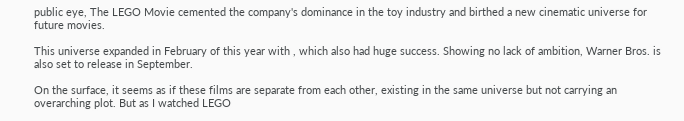public eye, The LEGO Movie cemented the company's dominance in the toy industry and birthed a new cinematic universe for future movies.

This universe expanded in February of this year with , which also had huge success. Showing no lack of ambition, Warner Bros. is also set to release in September.

On the surface, it seems as if these films are separate from each other, existing in the same universe but not carrying an overarching plot. But as I watched LEGO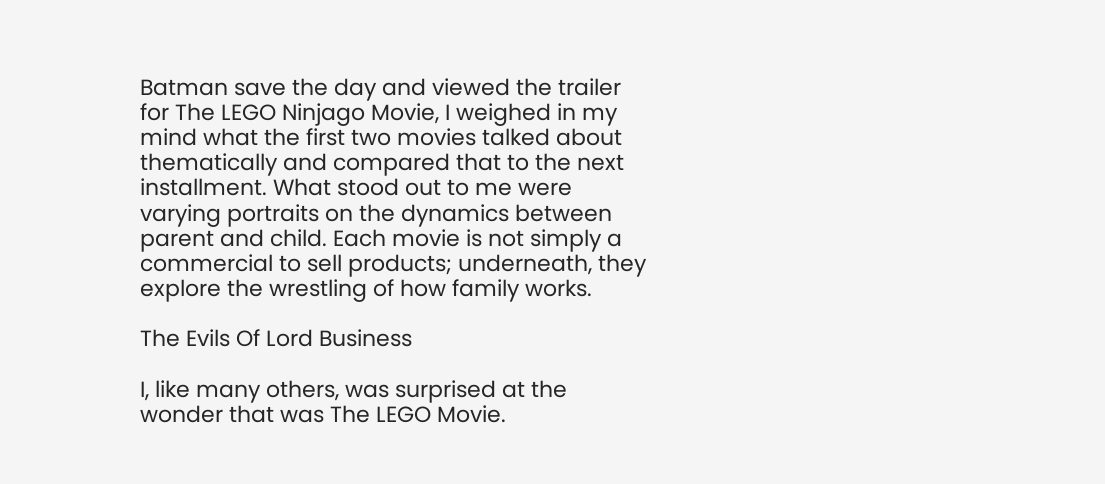Batman save the day and viewed the trailer for The LEGO Ninjago Movie, I weighed in my mind what the first two movies talked about thematically and compared that to the next installment. What stood out to me were varying portraits on the dynamics between parent and child. Each movie is not simply a commercial to sell products; underneath, they explore the wrestling of how family works.

The Evils Of Lord Business

I, like many others, was surprised at the wonder that was The LEGO Movie.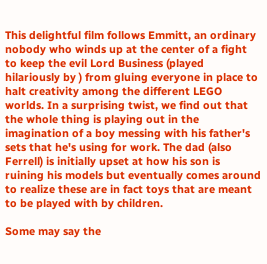This delightful film follows Emmitt, an ordinary nobody who winds up at the center of a fight to keep the evil Lord Business (played hilariously by ) from gluing everyone in place to halt creativity among the different LEGO worlds. In a surprising twist, we find out that the whole thing is playing out in the imagination of a boy messing with his father's sets that he's using for work. The dad (also Ferrell) is initially upset at how his son is ruining his models but eventually comes around to realize these are in fact toys that are meant to be played with by children.

Some may say the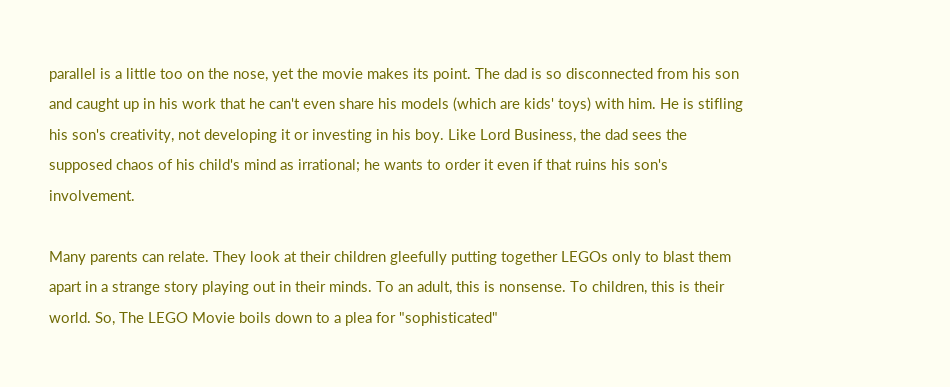parallel is a little too on the nose, yet the movie makes its point. The dad is so disconnected from his son and caught up in his work that he can't even share his models (which are kids' toys) with him. He is stifling his son's creativity, not developing it or investing in his boy. Like Lord Business, the dad sees the supposed chaos of his child's mind as irrational; he wants to order it even if that ruins his son's involvement.

Many parents can relate. They look at their children gleefully putting together LEGOs only to blast them apart in a strange story playing out in their minds. To an adult, this is nonsense. To children, this is their world. So, The LEGO Movie boils down to a plea for "sophisticated"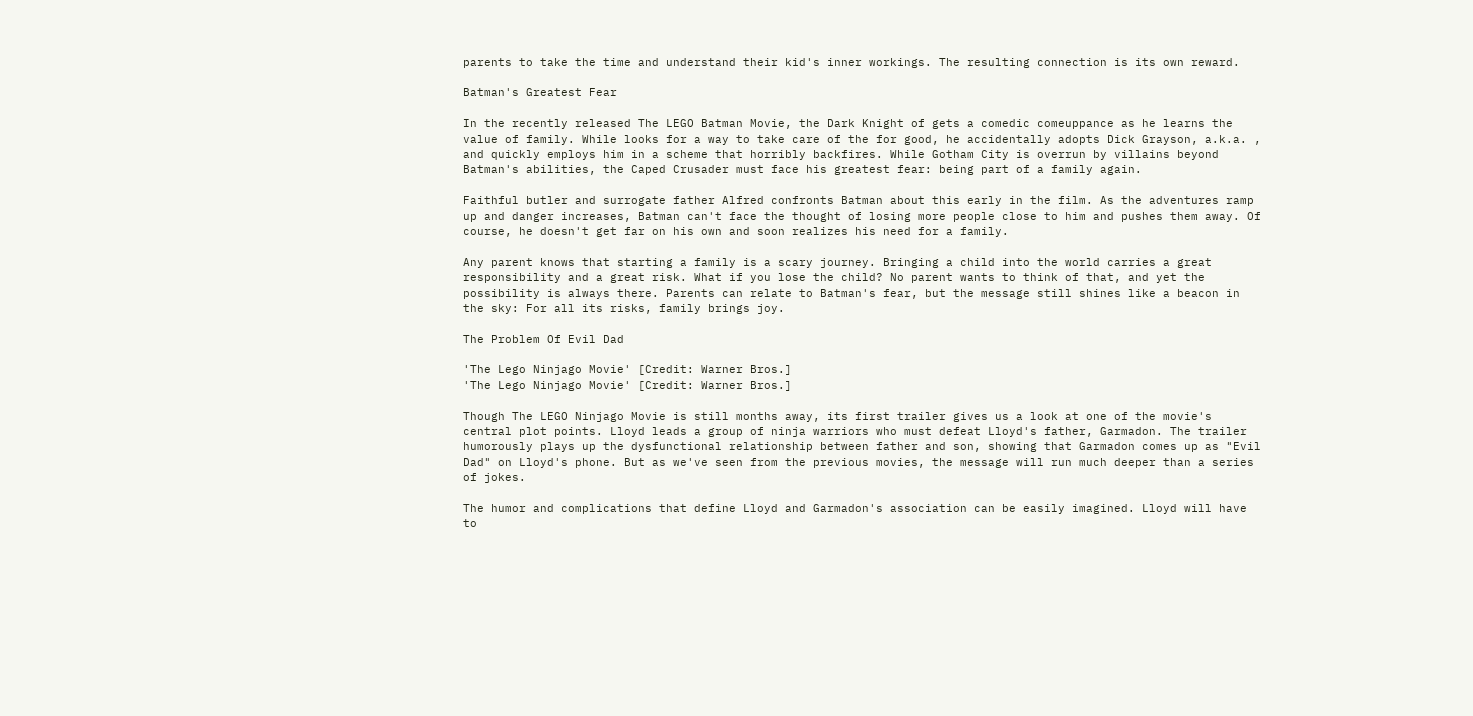parents to take the time and understand their kid's inner workings. The resulting connection is its own reward.

Batman's Greatest Fear

In the recently released The LEGO Batman Movie, the Dark Knight of gets a comedic comeuppance as he learns the value of family. While looks for a way to take care of the for good, he accidentally adopts Dick Grayson, a.k.a. , and quickly employs him in a scheme that horribly backfires. While Gotham City is overrun by villains beyond Batman's abilities, the Caped Crusader must face his greatest fear: being part of a family again.

Faithful butler and surrogate father Alfred confronts Batman about this early in the film. As the adventures ramp up and danger increases, Batman can't face the thought of losing more people close to him and pushes them away. Of course, he doesn't get far on his own and soon realizes his need for a family.

Any parent knows that starting a family is a scary journey. Bringing a child into the world carries a great responsibility and a great risk. What if you lose the child? No parent wants to think of that, and yet the possibility is always there. Parents can relate to Batman's fear, but the message still shines like a beacon in the sky: For all its risks, family brings joy.

The Problem Of Evil Dad

'The Lego Ninjago Movie' [Credit: Warner Bros.]
'The Lego Ninjago Movie' [Credit: Warner Bros.]

Though The LEGO Ninjago Movie is still months away, its first trailer gives us a look at one of the movie's central plot points. Lloyd leads a group of ninja warriors who must defeat Lloyd's father, Garmadon. The trailer humorously plays up the dysfunctional relationship between father and son, showing that Garmadon comes up as "Evil Dad" on Lloyd's phone. But as we've seen from the previous movies, the message will run much deeper than a series of jokes.

The humor and complications that define Lloyd and Garmadon's association can be easily imagined. Lloyd will have to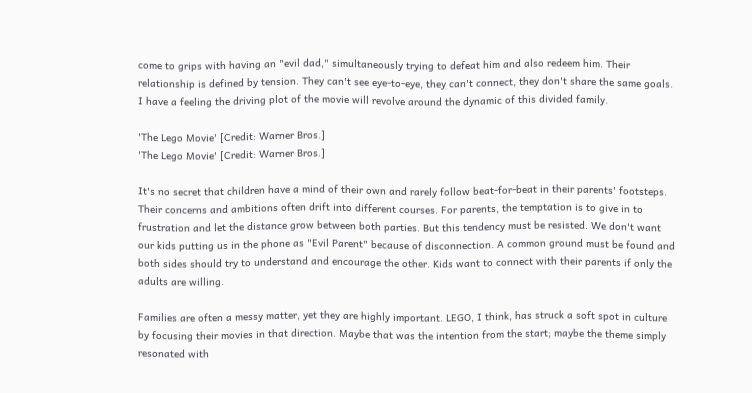come to grips with having an "evil dad," simultaneously trying to defeat him and also redeem him. Their relationship is defined by tension. They can't see eye-to-eye, they can't connect, they don't share the same goals. I have a feeling the driving plot of the movie will revolve around the dynamic of this divided family.

'The Lego Movie' [Credit: Warner Bros.]
'The Lego Movie' [Credit: Warner Bros.]

It's no secret that children have a mind of their own and rarely follow beat-for-beat in their parents' footsteps. Their concerns and ambitions often drift into different courses. For parents, the temptation is to give in to frustration and let the distance grow between both parties. But this tendency must be resisted. We don't want our kids putting us in the phone as "Evil Parent" because of disconnection. A common ground must be found and both sides should try to understand and encourage the other. Kids want to connect with their parents if only the adults are willing.

Families are often a messy matter, yet they are highly important. LEGO, I think, has struck a soft spot in culture by focusing their movies in that direction. Maybe that was the intention from the start; maybe the theme simply resonated with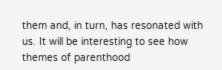them and, in turn, has resonated with us. It will be interesting to see how themes of parenthood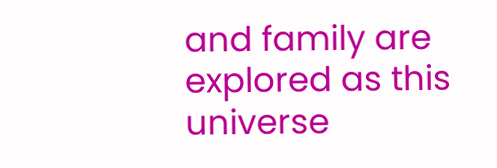and family are explored as this universe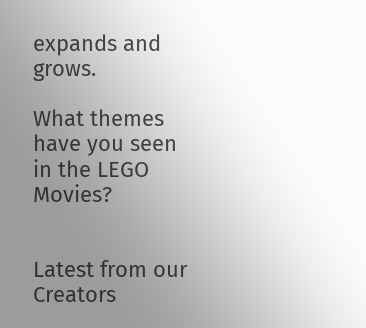expands and grows.

What themes have you seen in the LEGO Movies?


Latest from our Creators